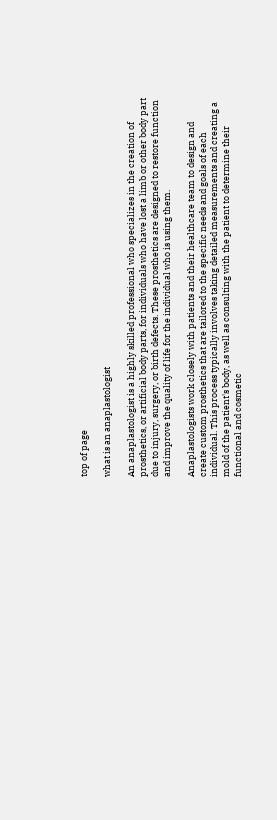top of page

what is an anaplastologist

An anaplastologist is a highly skilled professional who specializes in the creation of prosthetics, or artificial body parts, for individuals who have lost a limb or other body part due to injury, surgery, or birth defects. These prosthetics are designed to restore function and improve the quality of life for the individual who is using them.

Anaplastologists work closely with patients and their healthcare team to design and create custom prosthetics that are tailored to the specific needs and goals of each individual. This process typically involves taking detailed measurements and creating a mold of the patient's body, as well as consulting with the patient to determine their functional and cosmetic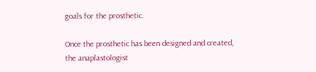goals for the prosthetic.

Once the prosthetic has been designed and created, the anaplastologist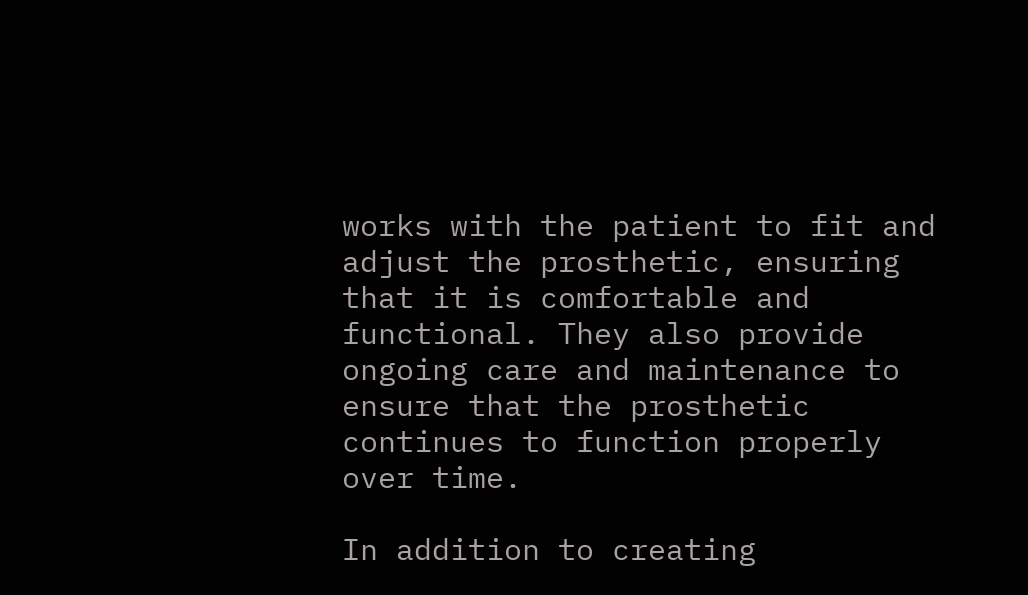works with the patient to fit and adjust the prosthetic, ensuring that it is comfortable and functional. They also provide ongoing care and maintenance to ensure that the prosthetic continues to function properly over time.

In addition to creating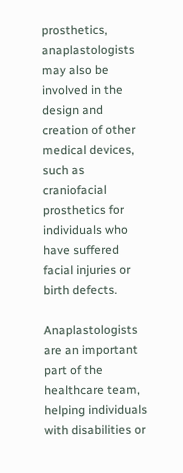prosthetics, anaplastologists may also be involved in the design and creation of other medical devices, such as craniofacial prosthetics for individuals who have suffered facial injuries or birth defects.

Anaplastologists are an important part of the healthcare team, helping individuals with disabilities or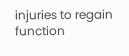injuries to regain function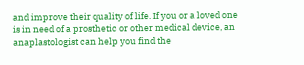and improve their quality of life. If you or a loved one is in need of a prosthetic or other medical device, an anaplastologist can help you find the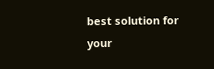best solution for your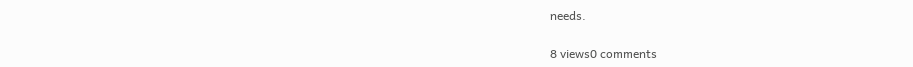needs.

8 views0 comments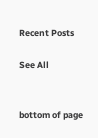Recent Posts

See All


bottom of page